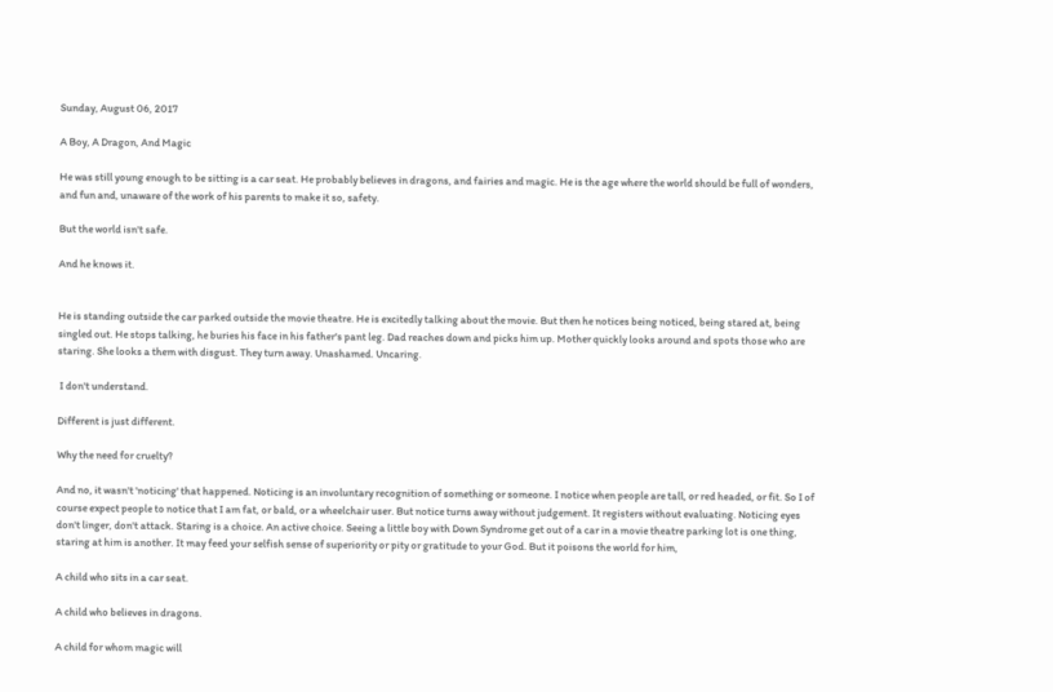Sunday, August 06, 2017

A Boy, A Dragon, And Magic

He was still young enough to be sitting is a car seat. He probably believes in dragons, and fairies and magic. He is the age where the world should be full of wonders, and fun and, unaware of the work of his parents to make it so, safety.

But the world isn't safe.

And he knows it.


He is standing outside the car parked outside the movie theatre. He is excitedly talking about the movie. But then he notices being noticed, being stared at, being singled out. He stops talking, he buries his face in his father's pant leg. Dad reaches down and picks him up. Mother quickly looks around and spots those who are staring. She looks a them with disgust. They turn away. Unashamed. Uncaring.

 I don't understand.

Different is just different.

Why the need for cruelty?

And no, it wasn't 'noticing' that happened. Noticing is an involuntary recognition of something or someone. I notice when people are tall, or red headed, or fit. So I of course expect people to notice that I am fat, or bald, or a wheelchair user. But notice turns away without judgement. It registers without evaluating. Noticing eyes don't linger, don't attack. Staring is a choice. An active choice. Seeing a little boy with Down Syndrome get out of a car in a movie theatre parking lot is one thing, staring at him is another. It may feed your selfish sense of superiority or pity or gratitude to your God. But it poisons the world for him,

A child who sits in a car seat.

A child who believes in dragons.

A child for whom magic will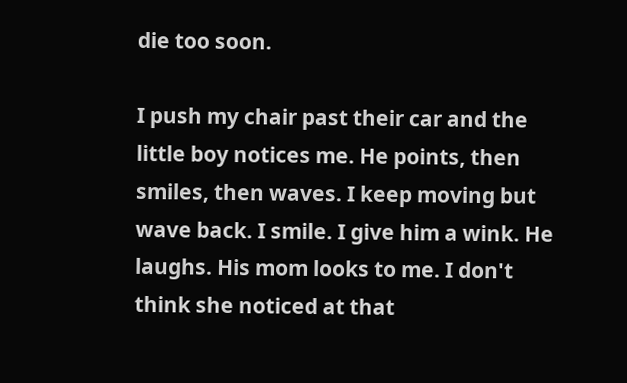die too soon.

I push my chair past their car and the little boy notices me. He points, then smiles, then waves. I keep moving but wave back. I smile. I give him a wink. He laughs. His mom looks to me. I don't think she noticed at that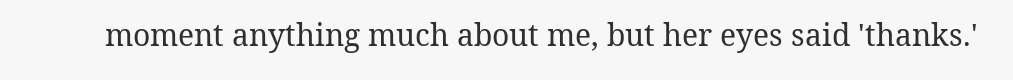moment anything much about me, but her eyes said 'thanks.'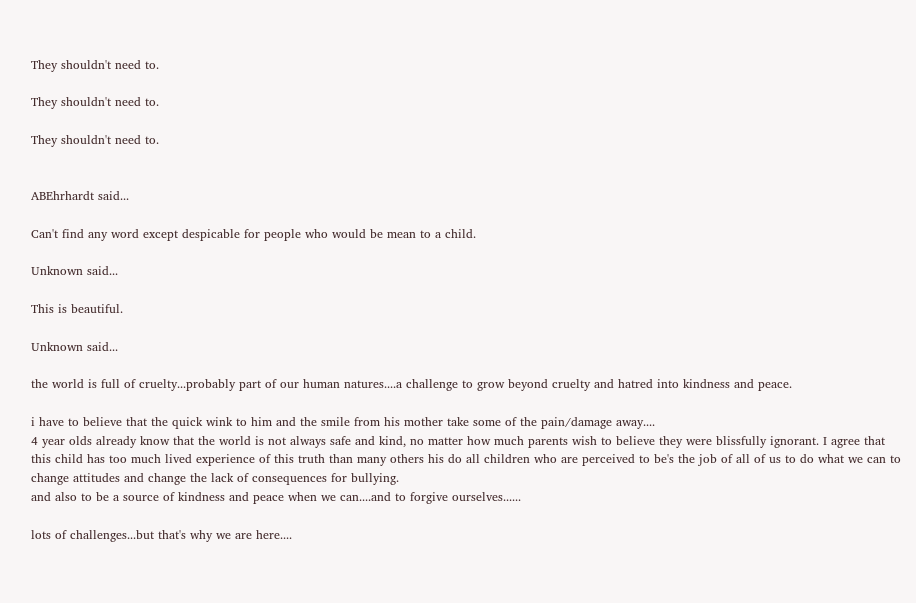They shouldn't need to.

They shouldn't need to.

They shouldn't need to.


ABEhrhardt said...

Can't find any word except despicable for people who would be mean to a child.

Unknown said...

This is beautiful.

Unknown said...

the world is full of cruelty...probably part of our human natures....a challenge to grow beyond cruelty and hatred into kindness and peace.

i have to believe that the quick wink to him and the smile from his mother take some of the pain/damage away....
4 year olds already know that the world is not always safe and kind, no matter how much parents wish to believe they were blissfully ignorant. I agree that this child has too much lived experience of this truth than many others his do all children who are perceived to be's the job of all of us to do what we can to change attitudes and change the lack of consequences for bullying.
and also to be a source of kindness and peace when we can....and to forgive ourselves......

lots of challenges...but that's why we are here....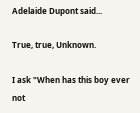Adelaide Dupont said...

True, true, Unknown.

I ask "When has this boy ever not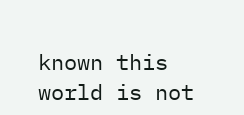known this world is not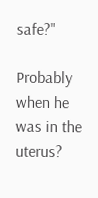safe?"

Probably when he was in the uterus?